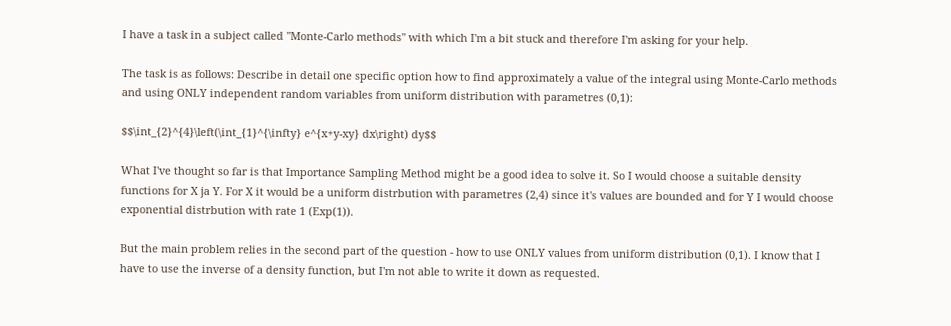I have a task in a subject called "Monte-Carlo methods" with which I'm a bit stuck and therefore I'm asking for your help.

The task is as follows: Describe in detail one specific option how to find approximately a value of the integral using Monte-Carlo methods and using ONLY independent random variables from uniform distribution with parametres (0,1):

$$\int_{2}^{4}\left(\int_{1}^{\infty} e^{x+y-xy} dx\right) dy$$

What I've thought so far is that Importance Sampling Method might be a good idea to solve it. So I would choose a suitable density functions for X ja Y. For X it would be a uniform distrbution with parametres (2,4) since it's values are bounded and for Y I would choose exponential distrbution with rate 1 (Exp(1)).

But the main problem relies in the second part of the question - how to use ONLY values from uniform distribution (0,1). I know that I have to use the inverse of a density function, but I'm not able to write it down as requested.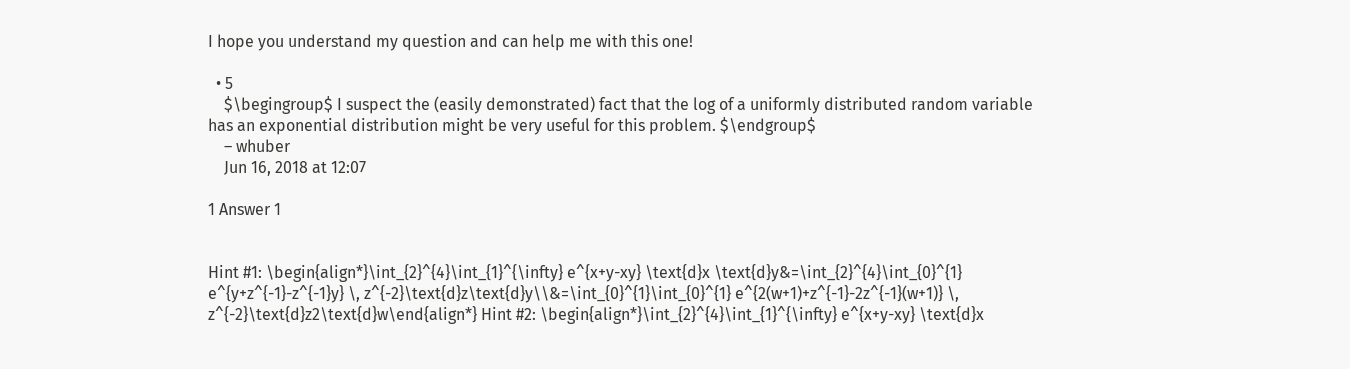I hope you understand my question and can help me with this one!

  • 5
    $\begingroup$ I suspect the (easily demonstrated) fact that the log of a uniformly distributed random variable has an exponential distribution might be very useful for this problem. $\endgroup$
    – whuber
    Jun 16, 2018 at 12:07

1 Answer 1


Hint #1: \begin{align*}\int_{2}^{4}\int_{1}^{\infty} e^{x+y-xy} \text{d}x \text{d}y&=\int_{2}^{4}\int_{0}^{1} e^{y+z^{-1}-z^{-1}y} \, z^{-2}\text{d}z\text{d}y\\&=\int_{0}^{1}\int_{0}^{1} e^{2(w+1)+z^{-1}-2z^{-1}(w+1)} \, z^{-2}\text{d}z2\text{d}w\end{align*} Hint #2: \begin{align*}\int_{2}^{4}\int_{1}^{\infty} e^{x+y-xy} \text{d}x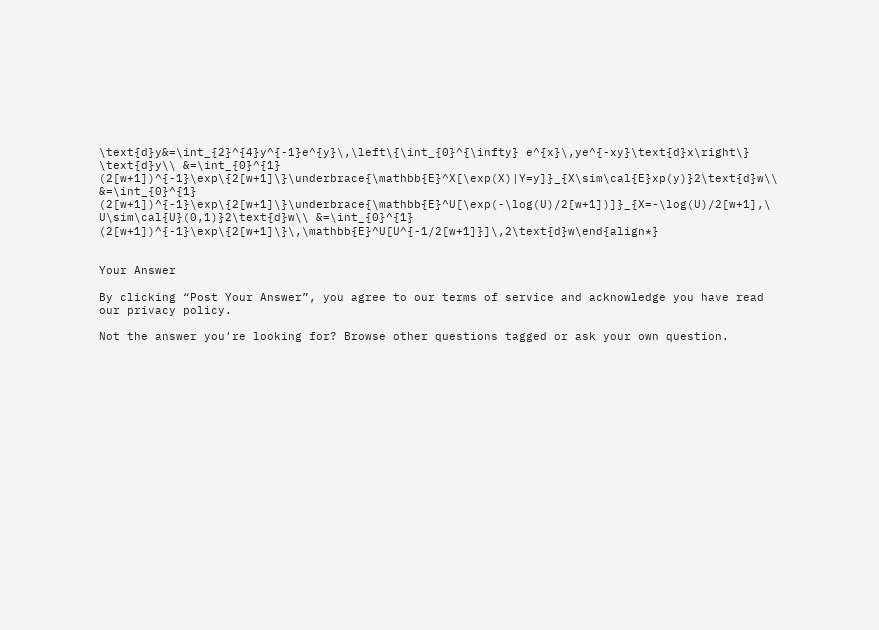\text{d}y&=\int_{2}^{4}y^{-1}e^{y}\,\left\{\int_{0}^{\infty} e^{x}\,ye^{-xy}\text{d}x\right\} \text{d}y\\ &=\int_{0}^{1} (2[w+1])^{-1}\exp\{2[w+1]\}\underbrace{\mathbb{E}^X[\exp(X)|Y=y]}_{X\sim\cal{E}xp(y)}2\text{d}w\\ &=\int_{0}^{1} (2[w+1])^{-1}\exp\{2[w+1]\}\underbrace{\mathbb{E}^U[\exp(-\log(U)/2[w+1])]}_{X=-\log(U)/2[w+1],\ U\sim\cal{U}(0,1)}2\text{d}w\\ &=\int_{0}^{1} (2[w+1])^{-1}\exp\{2[w+1]\}\,\mathbb{E}^U[U^{-1/2[w+1]}]\,2\text{d}w\end{align*}


Your Answer

By clicking “Post Your Answer”, you agree to our terms of service and acknowledge you have read our privacy policy.

Not the answer you're looking for? Browse other questions tagged or ask your own question.